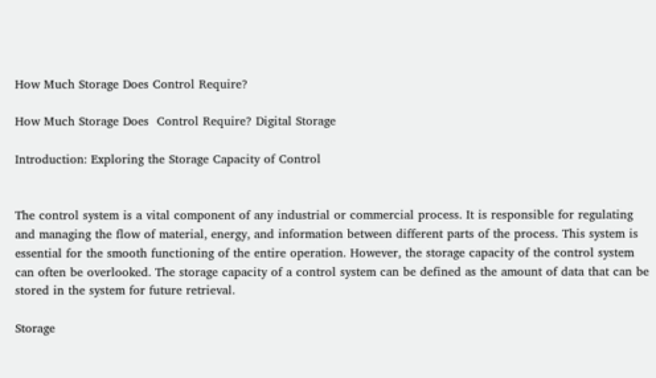How Much Storage Does Control Require?

How Much Storage Does  Control Require? Digital Storage

Introduction: Exploring the Storage Capacity of Control


The control system is a vital component of any industrial or commercial process. It is responsible for regulating and managing the flow of material, energy, and information between different parts of the process. This system is essential for the smooth functioning of the entire operation. However, the storage capacity of the control system can often be overlooked. The storage capacity of a control system can be defined as the amount of data that can be stored in the system for future retrieval.

Storage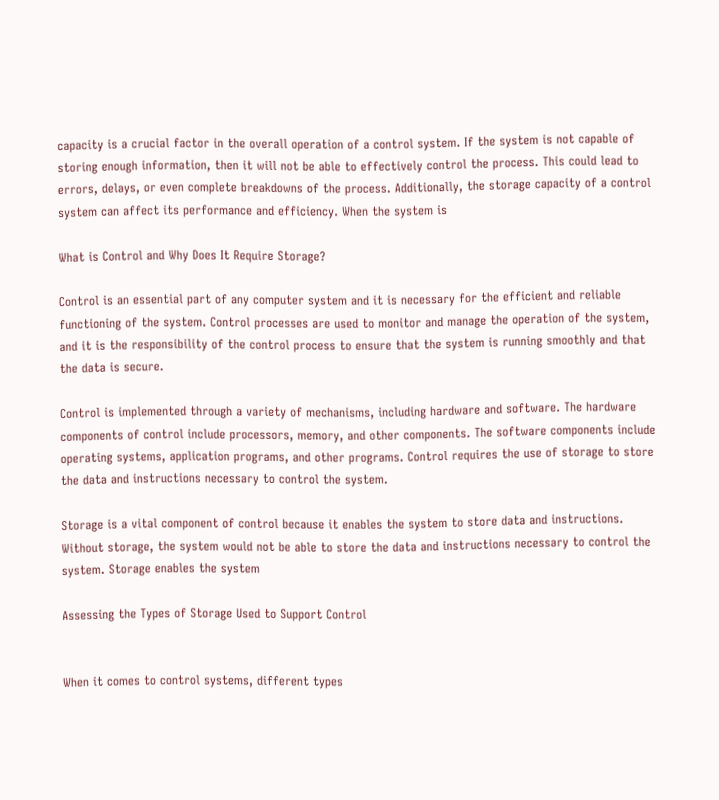capacity is a crucial factor in the overall operation of a control system. If the system is not capable of storing enough information, then it will not be able to effectively control the process. This could lead to errors, delays, or even complete breakdowns of the process. Additionally, the storage capacity of a control system can affect its performance and efficiency. When the system is

What is Control and Why Does It Require Storage?

Control is an essential part of any computer system and it is necessary for the efficient and reliable functioning of the system. Control processes are used to monitor and manage the operation of the system, and it is the responsibility of the control process to ensure that the system is running smoothly and that the data is secure.

Control is implemented through a variety of mechanisms, including hardware and software. The hardware components of control include processors, memory, and other components. The software components include operating systems, application programs, and other programs. Control requires the use of storage to store the data and instructions necessary to control the system.

Storage is a vital component of control because it enables the system to store data and instructions. Without storage, the system would not be able to store the data and instructions necessary to control the system. Storage enables the system

Assessing the Types of Storage Used to Support Control


When it comes to control systems, different types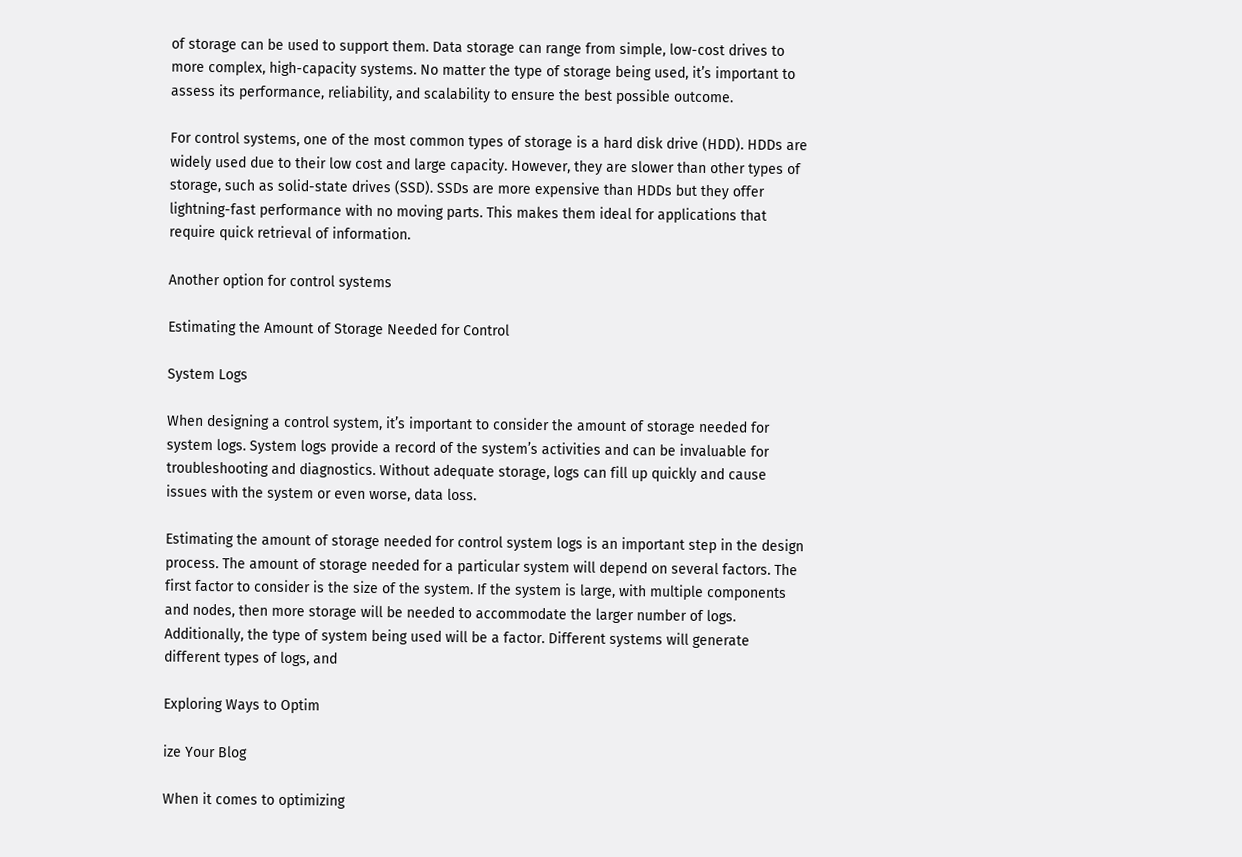of storage can be used to support them. Data storage can range from simple, low-cost drives to more complex, high-capacity systems. No matter the type of storage being used, it’s important to assess its performance, reliability, and scalability to ensure the best possible outcome.

For control systems, one of the most common types of storage is a hard disk drive (HDD). HDDs are widely used due to their low cost and large capacity. However, they are slower than other types of storage, such as solid-state drives (SSD). SSDs are more expensive than HDDs but they offer lightning-fast performance with no moving parts. This makes them ideal for applications that require quick retrieval of information.

Another option for control systems

Estimating the Amount of Storage Needed for Control

System Logs

When designing a control system, it’s important to consider the amount of storage needed for system logs. System logs provide a record of the system’s activities and can be invaluable for troubleshooting and diagnostics. Without adequate storage, logs can fill up quickly and cause issues with the system or even worse, data loss.

Estimating the amount of storage needed for control system logs is an important step in the design process. The amount of storage needed for a particular system will depend on several factors. The first factor to consider is the size of the system. If the system is large, with multiple components and nodes, then more storage will be needed to accommodate the larger number of logs. Additionally, the type of system being used will be a factor. Different systems will generate different types of logs, and

Exploring Ways to Optim

ize Your Blog

When it comes to optimizing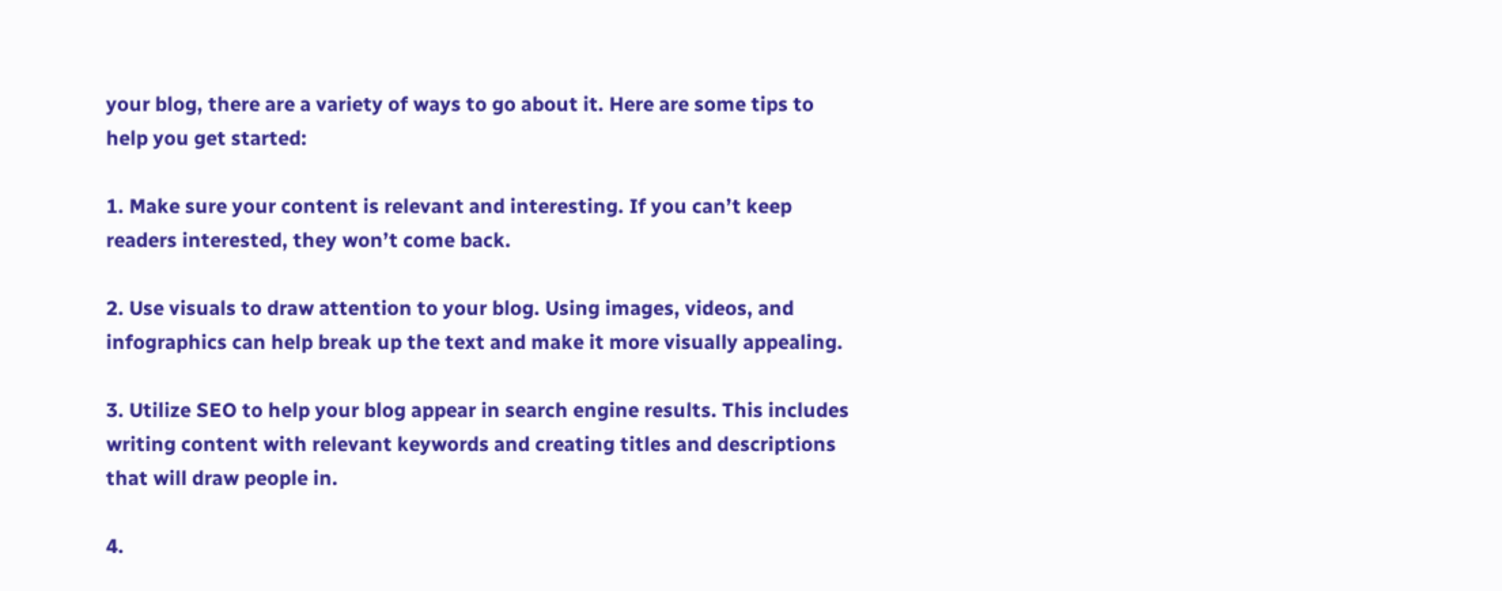your blog, there are a variety of ways to go about it. Here are some tips to help you get started:

1. Make sure your content is relevant and interesting. If you can’t keep readers interested, they won’t come back.

2. Use visuals to draw attention to your blog. Using images, videos, and infographics can help break up the text and make it more visually appealing.

3. Utilize SEO to help your blog appear in search engine results. This includes writing content with relevant keywords and creating titles and descriptions that will draw people in.

4.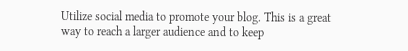Utilize social media to promote your blog. This is a great way to reach a larger audience and to keep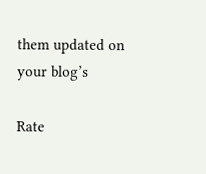them updated on your blog’s

Rate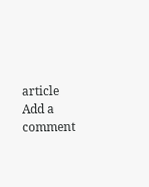article
Add a comment